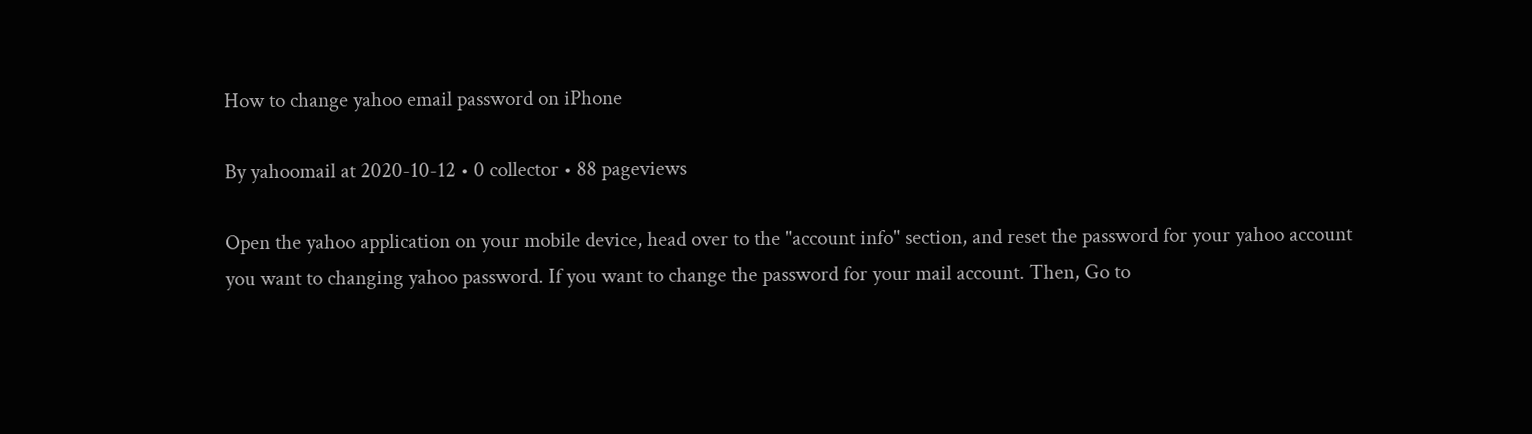How to change yahoo email password on iPhone

By yahoomail at 2020-10-12 • 0 collector • 88 pageviews

Open the yahoo application on your mobile device, head over to the "account info" section, and reset the password for your yahoo account you want to changing yahoo password. If you want to change the password for your mail account. Then, Go to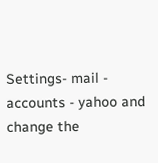Settings- mail - accounts - yahoo and change the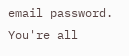email password. You're all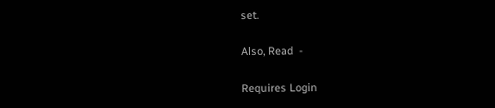set.

Also, Read  -

Requires Login